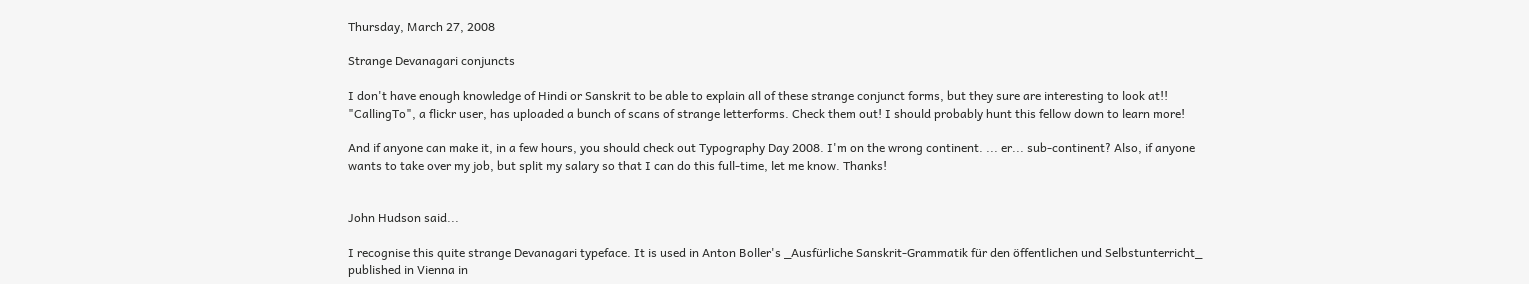Thursday, March 27, 2008

Strange Devanagari conjuncts

I don't have enough knowledge of Hindi or Sanskrit to be able to explain all of these strange conjunct forms, but they sure are interesting to look at!! "CallingTo", a flickr user, has uploaded a bunch of scans of strange letterforms. Check them out! I should probably hunt this fellow down to learn more!

And if anyone can make it, in a few hours, you should check out Typography Day 2008. I'm on the wrong continent. ... er... sub-continent? Also, if anyone wants to take over my job, but split my salary so that I can do this full-time, let me know. Thanks!


John Hudson said...

I recognise this quite strange Devanagari typeface. It is used in Anton Boller's _Ausfürliche Sanskrit-Grammatik für den öffentlichen und Selbstunterricht_ published in Vienna in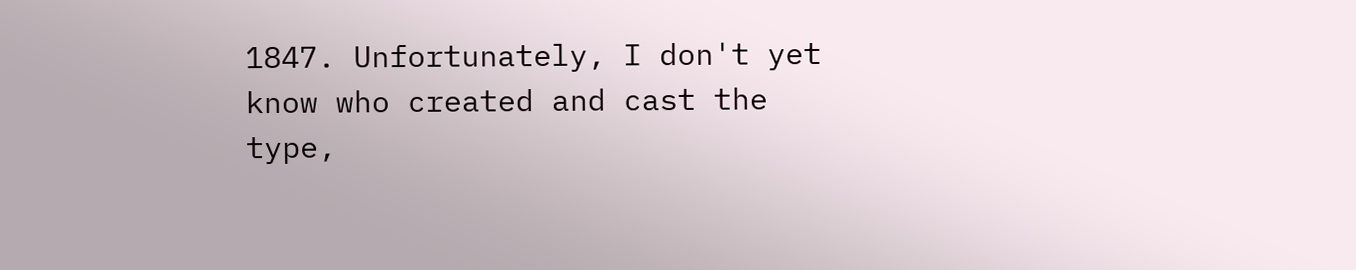1847. Unfortunately, I don't yet know who created and cast the type,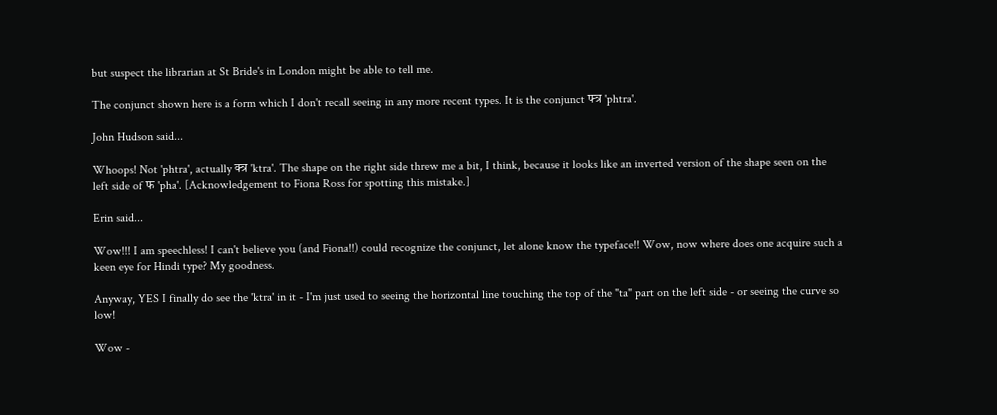but suspect the librarian at St Bride's in London might be able to tell me.

The conjunct shown here is a form which I don't recall seeing in any more recent types. It is the conjunct फ्त्र 'phtra'.

John Hudson said...

Whoops! Not 'phtra', actually क्त्र 'ktra'. The shape on the right side threw me a bit, I think, because it looks like an inverted version of the shape seen on the left side of फ 'pha'. [Acknowledgement to Fiona Ross for spotting this mistake.]

Erin said...

Wow!!! I am speechless! I can't believe you (and Fiona!!) could recognize the conjunct, let alone know the typeface!! Wow, now where does one acquire such a keen eye for Hindi type? My goodness.

Anyway, YES I finally do see the 'ktra' in it - I'm just used to seeing the horizontal line touching the top of the "ta" part on the left side - or seeing the curve so low!

Wow -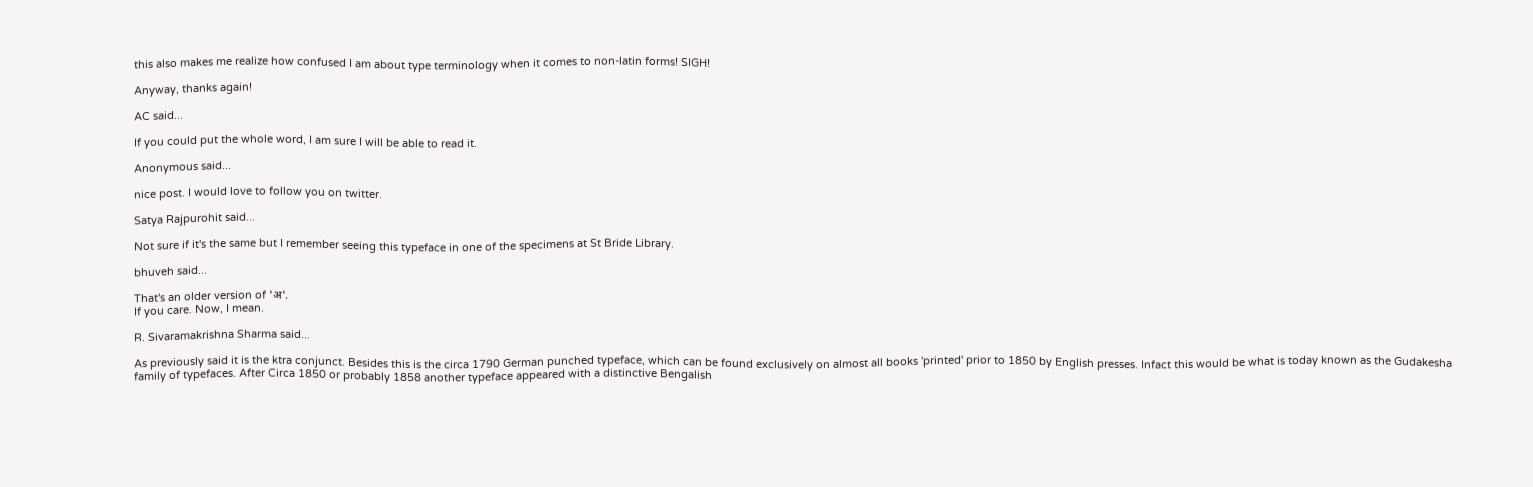this also makes me realize how confused I am about type terminology when it comes to non-latin forms! SIGH!

Anyway, thanks again!

AC said...

If you could put the whole word, I am sure I will be able to read it.

Anonymous said...

nice post. I would love to follow you on twitter.

Satya Rajpurohit said...

Not sure if it's the same but I remember seeing this typeface in one of the specimens at St Bride Library.

bhuveh said...

That's an older version of 'अ'.
If you care. Now, I mean.

R. Sivaramakrishna Sharma said...

As previously said it is the ktra conjunct. Besides this is the circa 1790 German punched typeface, which can be found exclusively on almost all books 'printed' prior to 1850 by English presses. Infact this would be what is today known as the Gudakesha family of typefaces. After Circa 1850 or probably 1858 another typeface appeared with a distinctive Bengalish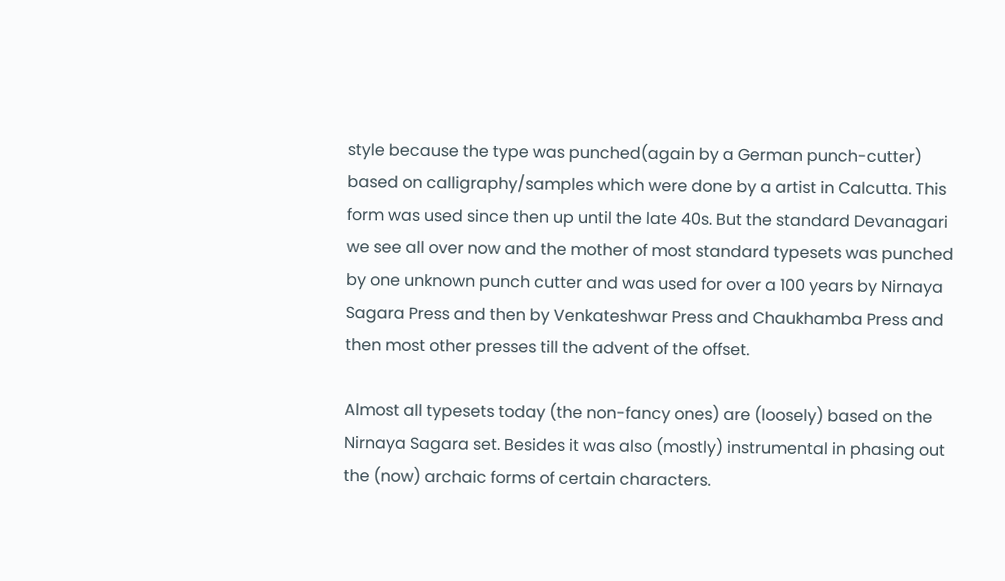style because the type was punched(again by a German punch-cutter) based on calligraphy/samples which were done by a artist in Calcutta. This form was used since then up until the late 40s. But the standard Devanagari we see all over now and the mother of most standard typesets was punched by one unknown punch cutter and was used for over a 100 years by Nirnaya Sagara Press and then by Venkateshwar Press and Chaukhamba Press and then most other presses till the advent of the offset.

Almost all typesets today (the non-fancy ones) are (loosely) based on the Nirnaya Sagara set. Besides it was also (mostly) instrumental in phasing out the (now) archaic forms of certain characters.